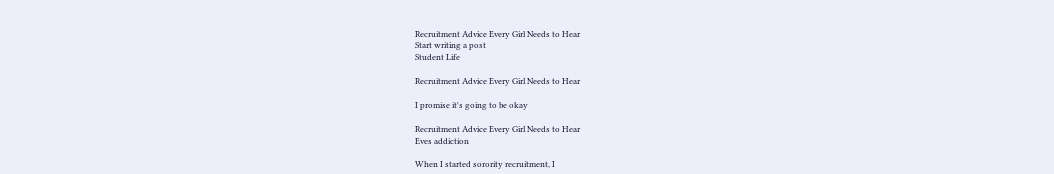Recruitment Advice Every Girl Needs to Hear
Start writing a post
Student Life

Recruitment Advice Every Girl Needs to Hear

I promise it's going to be okay

Recruitment Advice Every Girl Needs to Hear
Eves addiction

When I started sorority recruitment, I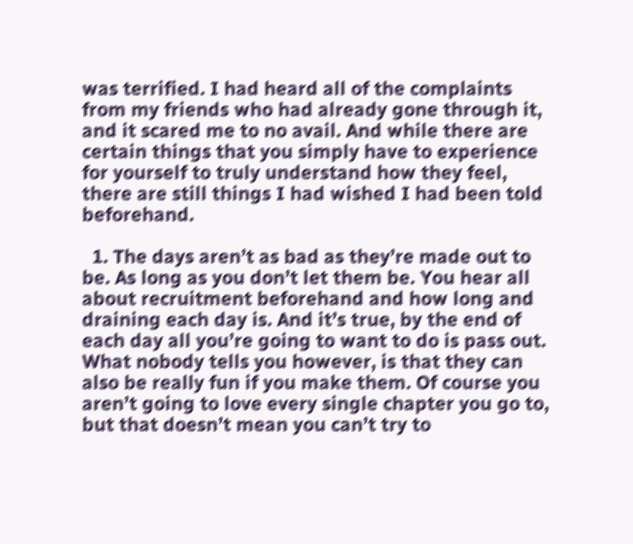was terrified. I had heard all of the complaints from my friends who had already gone through it, and it scared me to no avail. And while there are certain things that you simply have to experience for yourself to truly understand how they feel, there are still things I had wished I had been told beforehand.

  1. The days aren’t as bad as they’re made out to be. As long as you don’t let them be. You hear all about recruitment beforehand and how long and draining each day is. And it’s true, by the end of each day all you’re going to want to do is pass out. What nobody tells you however, is that they can also be really fun if you make them. Of course you aren’t going to love every single chapter you go to, but that doesn’t mean you can’t try to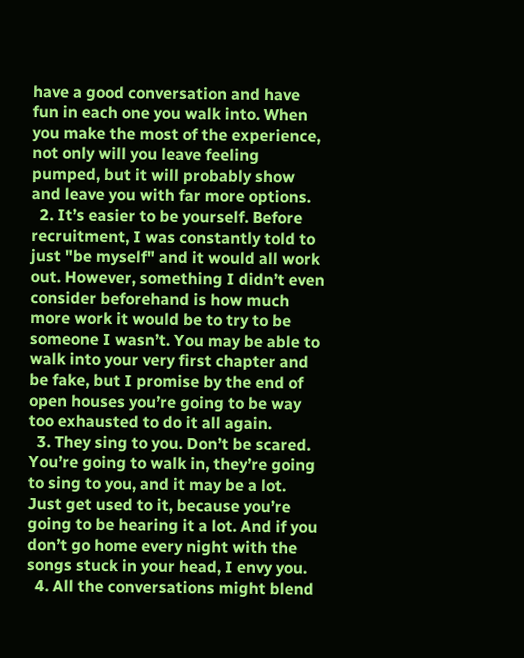have a good conversation and have fun in each one you walk into. When you make the most of the experience, not only will you leave feeling pumped, but it will probably show and leave you with far more options.
  2. It’s easier to be yourself. Before recruitment, I was constantly told to just "be myself" and it would all work out. However, something I didn’t even consider beforehand is how much more work it would be to try to be someone I wasn’t. You may be able to walk into your very first chapter and be fake, but I promise by the end of open houses you’re going to be way too exhausted to do it all again.
  3. They sing to you. Don’t be scared. You’re going to walk in, they’re going to sing to you, and it may be a lot. Just get used to it, because you’re going to be hearing it a lot. And if you don’t go home every night with the songs stuck in your head, I envy you.
  4. All the conversations might blend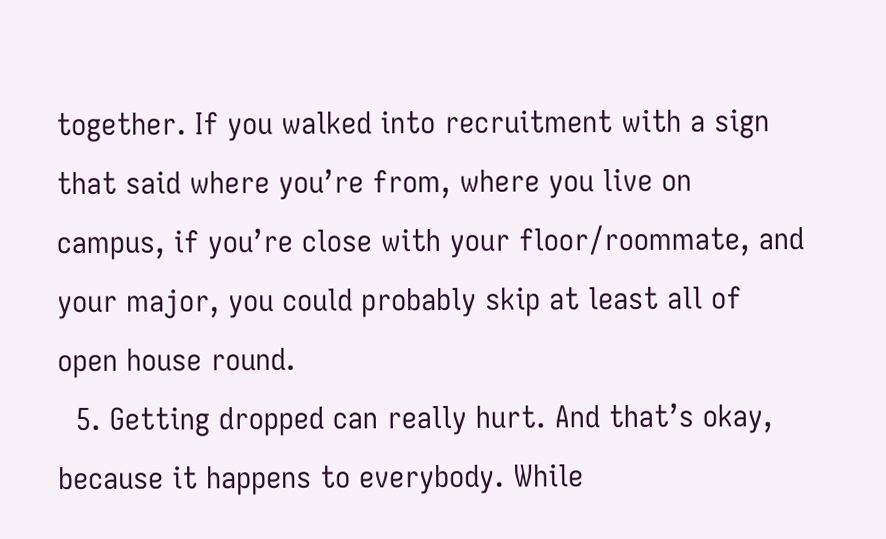together. If you walked into recruitment with a sign that said where you’re from, where you live on campus, if you’re close with your floor/roommate, and your major, you could probably skip at least all of open house round.
  5. Getting dropped can really hurt. And that’s okay, because it happens to everybody. While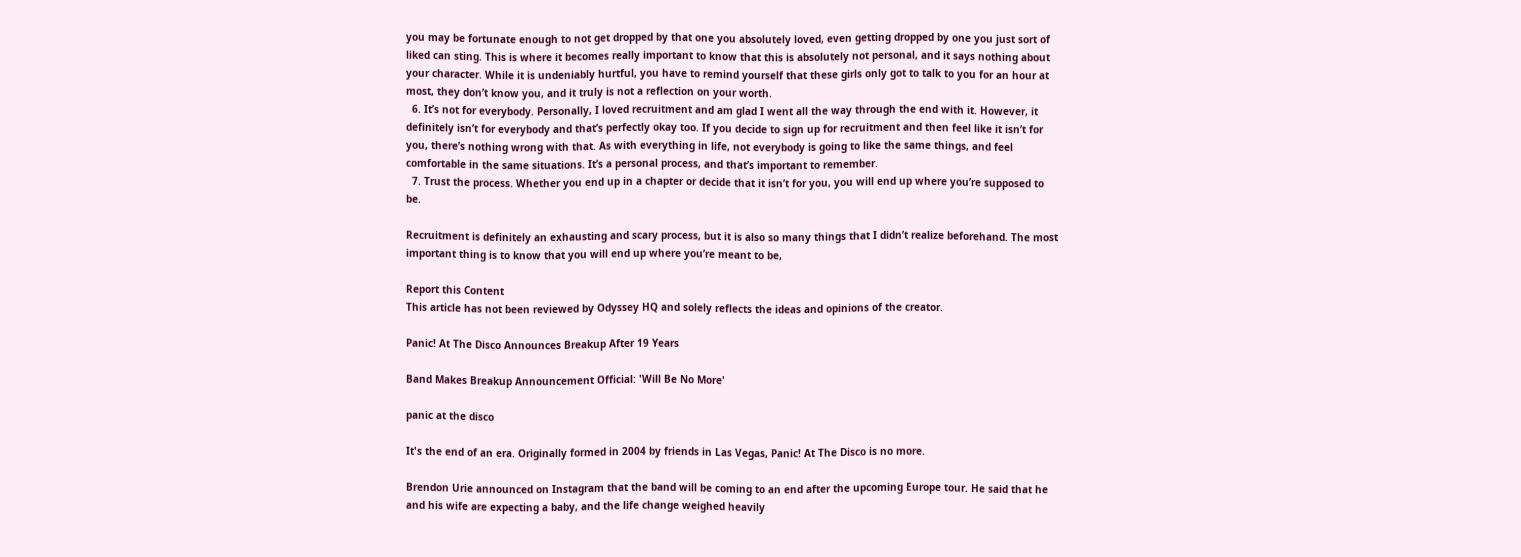you may be fortunate enough to not get dropped by that one you absolutely loved, even getting dropped by one you just sort of liked can sting. This is where it becomes really important to know that this is absolutely not personal, and it says nothing about your character. While it is undeniably hurtful, you have to remind yourself that these girls only got to talk to you for an hour at most, they don’t know you, and it truly is not a reflection on your worth.
  6. It’s not for everybody. Personally, I loved recruitment and am glad I went all the way through the end with it. However, it definitely isn’t for everybody and that’s perfectly okay too. If you decide to sign up for recruitment and then feel like it isn’t for you, there’s nothing wrong with that. As with everything in life, not everybody is going to like the same things, and feel comfortable in the same situations. It’s a personal process, and that’s important to remember.
  7. Trust the process. Whether you end up in a chapter or decide that it isn’t for you, you will end up where you’re supposed to be.

Recruitment is definitely an exhausting and scary process, but it is also so many things that I didn’t realize beforehand. The most important thing is to know that you will end up where you’re meant to be,

Report this Content
This article has not been reviewed by Odyssey HQ and solely reflects the ideas and opinions of the creator.

Panic! At The Disco Announces Breakup After 19 Years

Band Makes Breakup Announcement Official: 'Will Be No More'

panic at the disco

It's the end of an era. Originally formed in 2004 by friends in Las Vegas, Panic! At The Disco is no more.

Brendon Urie announced on Instagram that the band will be coming to an end after the upcoming Europe tour. He said that he and his wife are expecting a baby, and the life change weighed heavily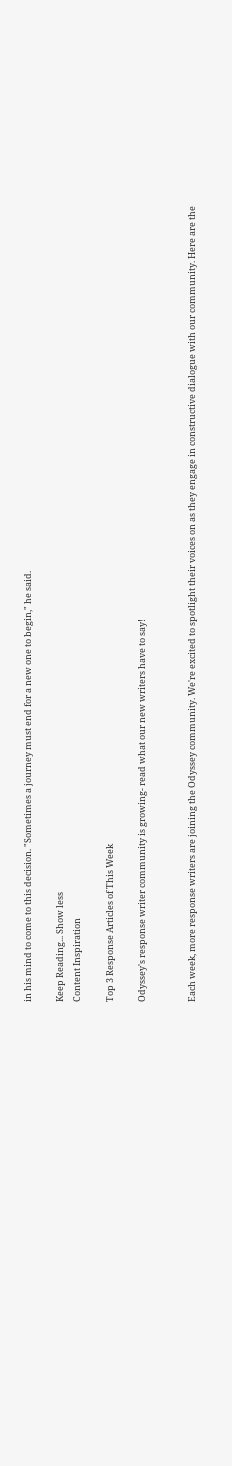in his mind to come to this decision. "Sometimes a journey must end for a new one to begin," he said.

Keep Reading... Show less
Content Inspiration

Top 3 Response Articles of This Week

Odyssey's response writer community is growing- read what our new writers have to say!


Each week, more response writers are joining the Odyssey community. We're excited to spotlight their voices on as they engage in constructive dialogue with our community. Here are the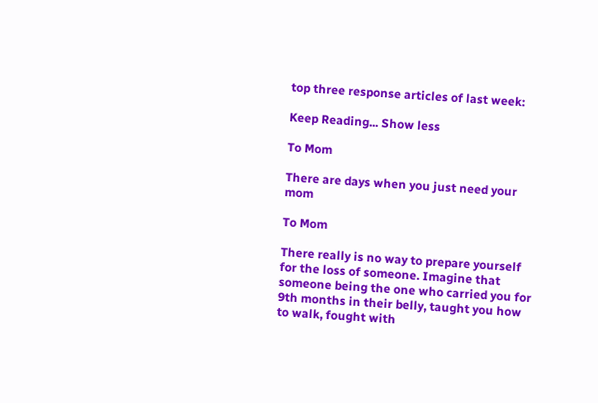top three response articles of last week:

Keep Reading... Show less

To Mom

There are days when you just need your mom

To Mom

There really is no way to prepare yourself for the loss of someone. Imagine that someone being the one who carried you for 9th months in their belly, taught you how to walk, fought with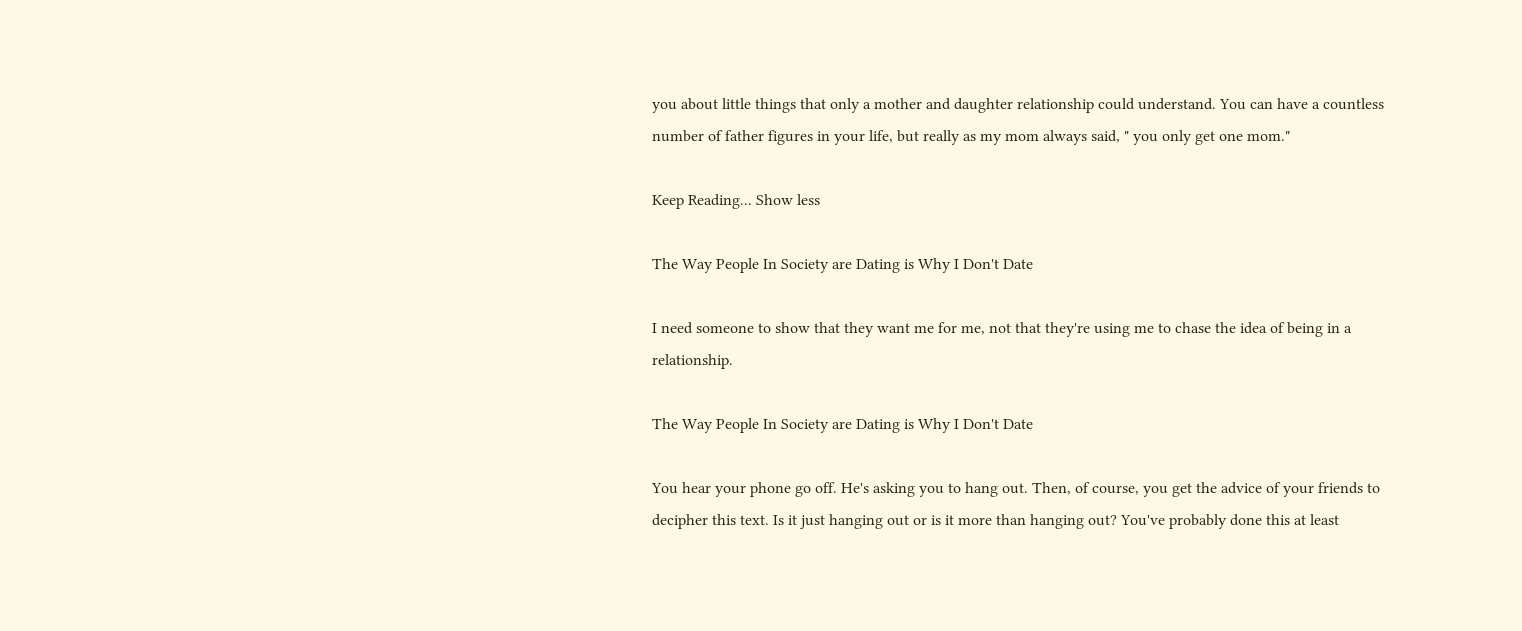you about little things that only a mother and daughter relationship could understand. You can have a countless number of father figures in your life, but really as my mom always said, " you only get one mom."

Keep Reading... Show less

The Way People In Society are Dating is Why I Don't Date

I need someone to show that they want me for me, not that they're using me to chase the idea of being in a relationship.

The Way People In Society are Dating is Why I Don't Date

You hear your phone go off. He's asking you to hang out. Then, of course, you get the advice of your friends to decipher this text. Is it just hanging out or is it more than hanging out? You've probably done this at least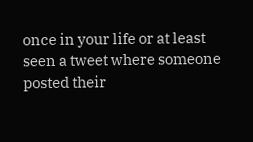once in your life or at least seen a tweet where someone posted their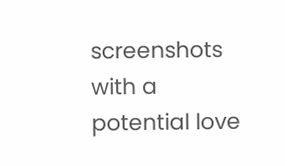screenshots with a potential love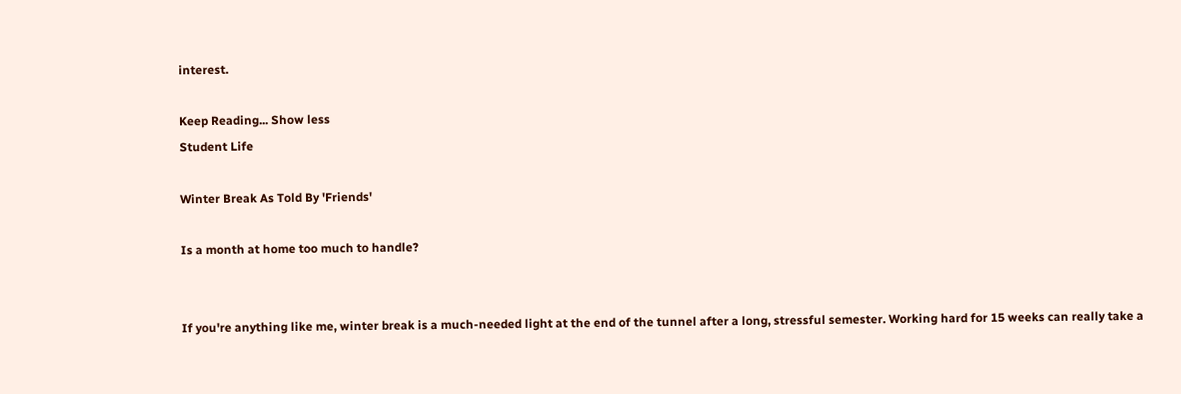interest.

Keep Reading... Show less
Student Life

Winter Break As Told By 'Friends'

Is a month at home too much to handle?


If you're anything like me, winter break is a much-needed light at the end of the tunnel after a long, stressful semester. Working hard for 15 weeks can really take a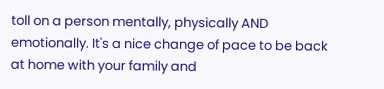toll on a person mentally, physically AND emotionally. It's a nice change of pace to be back at home with your family and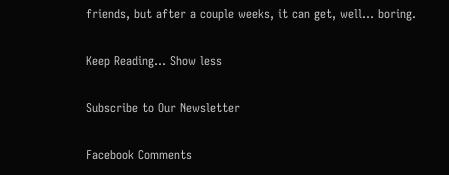friends, but after a couple weeks, it can get, well... boring.

Keep Reading... Show less

Subscribe to Our Newsletter

Facebook Comments